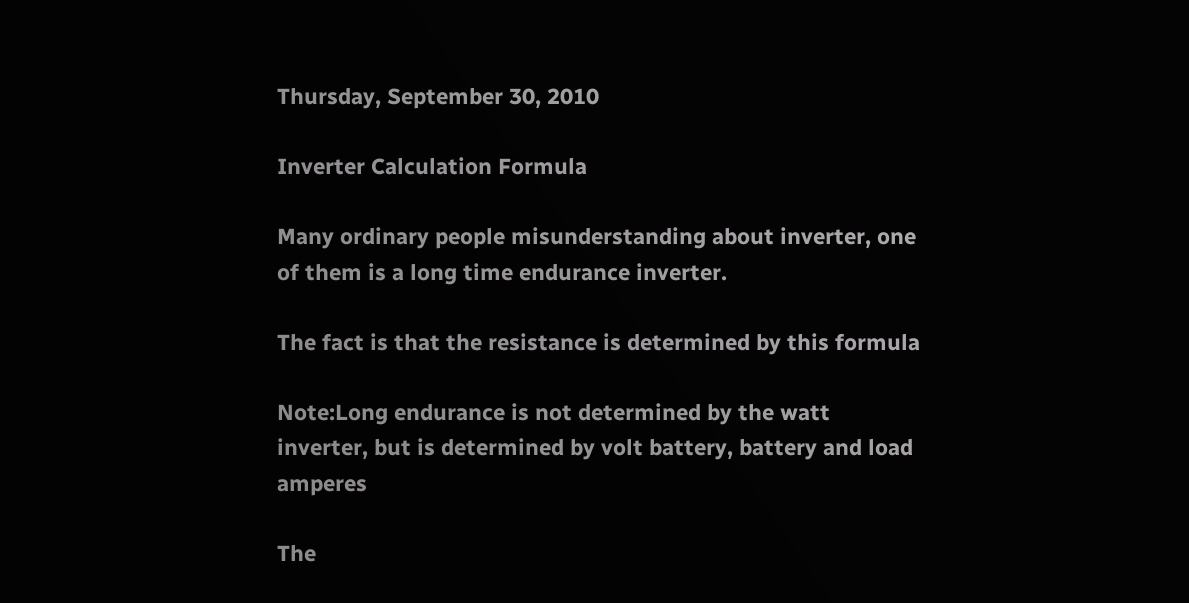Thursday, September 30, 2010

Inverter Calculation Formula

Many ordinary people misunderstanding about inverter, one of them is a long time endurance inverter.

The fact is that the resistance is determined by this formula

Note:Long endurance is not determined by the watt inverter, but is determined by volt battery, battery and load amperes

The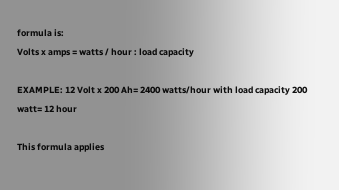formula is:
Volts x amps = watts / hour : load capacity

EXAMPLE: 12 Volt x 200 Ah= 2400 watts/hour with load capacity 200 watt= 12 hour

This formula applies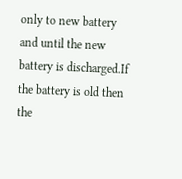only to new battery and until the new battery is discharged.If the battery is old then the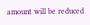amount will be reduced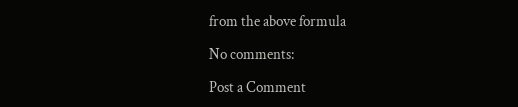from the above formula

No comments:

Post a Comment